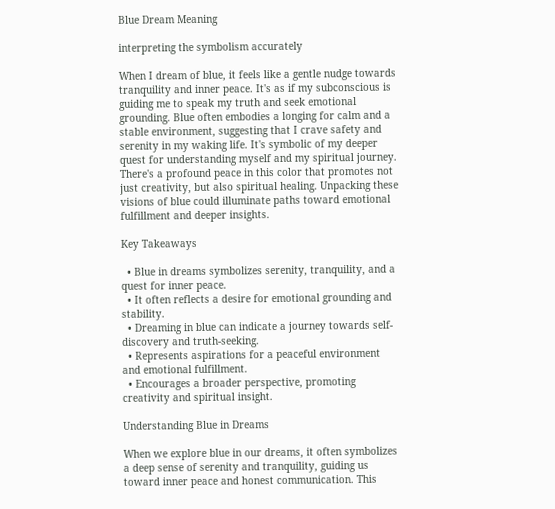Blue Dream Meaning

interpreting the symbolism accurately

When I dream of blue, it feels like a gentle nudge towards tranquility and inner peace. It's as if my subconscious is guiding me to speak my truth and seek emotional grounding. Blue often embodies a longing for calm and a stable environment, suggesting that I crave safety and serenity in my waking life. It's symbolic of my deeper quest for understanding myself and my spiritual journey. There's a profound peace in this color that promotes not just creativity, but also spiritual healing. Unpacking these visions of blue could illuminate paths toward emotional fulfillment and deeper insights.

Key Takeaways

  • Blue in dreams symbolizes serenity, tranquility, and a quest for inner peace.
  • It often reflects a desire for emotional grounding and stability.
  • Dreaming in blue can indicate a journey towards self-discovery and truth-seeking.
  • Represents aspirations for a peaceful environment and emotional fulfillment.
  • Encourages a broader perspective, promoting creativity and spiritual insight.

Understanding Blue in Dreams

When we explore blue in our dreams, it often symbolizes a deep sense of serenity and tranquility, guiding us toward inner peace and honest communication. This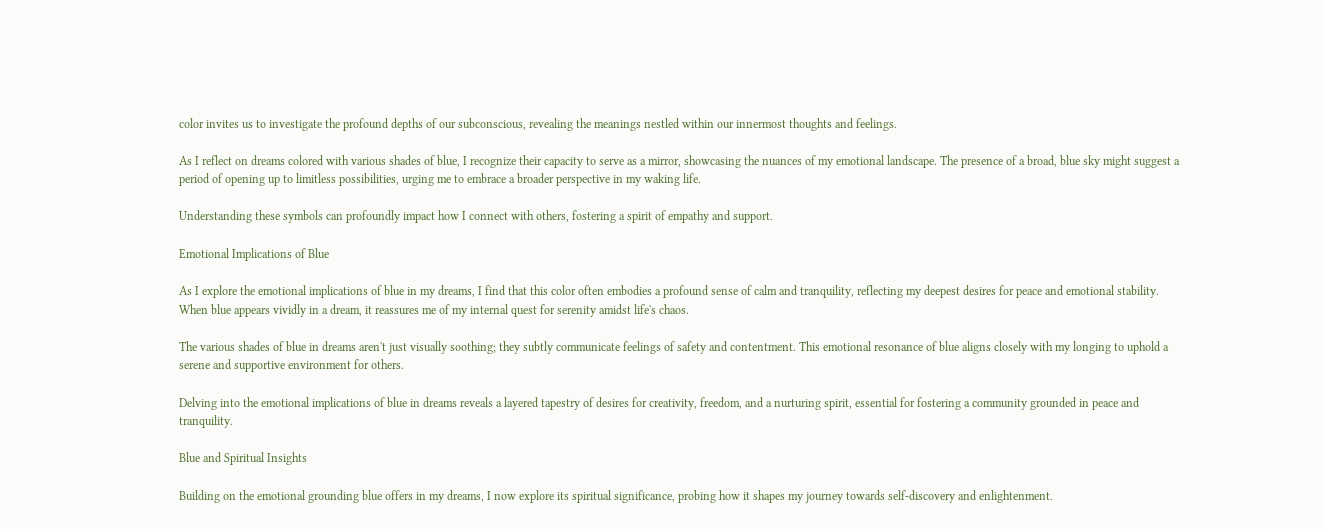color invites us to investigate the profound depths of our subconscious, revealing the meanings nestled within our innermost thoughts and feelings.

As I reflect on dreams colored with various shades of blue, I recognize their capacity to serve as a mirror, showcasing the nuances of my emotional landscape. The presence of a broad, blue sky might suggest a period of opening up to limitless possibilities, urging me to embrace a broader perspective in my waking life.

Understanding these symbols can profoundly impact how I connect with others, fostering a spirit of empathy and support.

Emotional Implications of Blue

As I explore the emotional implications of blue in my dreams, I find that this color often embodies a profound sense of calm and tranquility, reflecting my deepest desires for peace and emotional stability. When blue appears vividly in a dream, it reassures me of my internal quest for serenity amidst life's chaos.

The various shades of blue in dreams aren't just visually soothing; they subtly communicate feelings of safety and contentment. This emotional resonance of blue aligns closely with my longing to uphold a serene and supportive environment for others.

Delving into the emotional implications of blue in dreams reveals a layered tapestry of desires for creativity, freedom, and a nurturing spirit, essential for fostering a community grounded in peace and tranquility.

Blue and Spiritual Insights

Building on the emotional grounding blue offers in my dreams, I now explore its spiritual significance, probing how it shapes my journey towards self-discovery and enlightenment.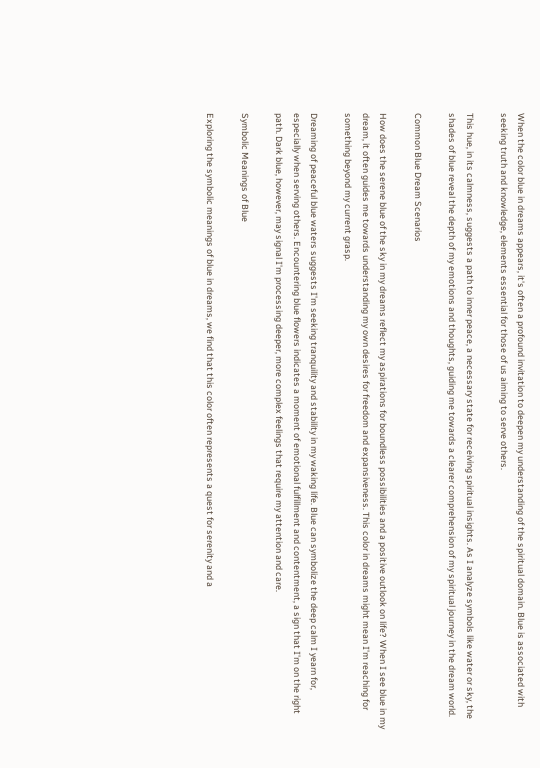When the color blue in dreams appears, it's often a profound invitation to deepen my understanding of the spiritual domain. Blue is associated with seeking truth and knowledge, elements essential for those of us aiming to serve others.

This hue, in its calmness, suggests a path to inner peace, a necessary state for receiving spiritual insights. As I analyze symbols like water or sky, the shades of blue reveal the depth of my emotions and thoughts, guiding me towards a clearer comprehension of my spiritual journey in the dream world.

Common Blue Dream Scenarios

How does the serene blue of the sky in my dreams reflect my aspirations for boundless possibilities and a positive outlook on life? When I see blue in my dream, it often guides me towards understanding my own desires for freedom and expansiveness. This color in dreams might mean I'm reaching for something beyond my current grasp.

Dreaming of peaceful blue waters suggests I'm seeking tranquility and stability in my waking life. Blue can symbolize the deep calm I yearn for, especially when serving others. Encountering blue flowers indicates a moment of emotional fulfillment and contentment, a sign that I'm on the right path. Dark blue, however, may signal I'm processing deeper, more complex feelings that require my attention and care.

Symbolic Meanings of Blue

Exploring the symbolic meanings of blue in dreams, we find that this color often represents a quest for serenity and a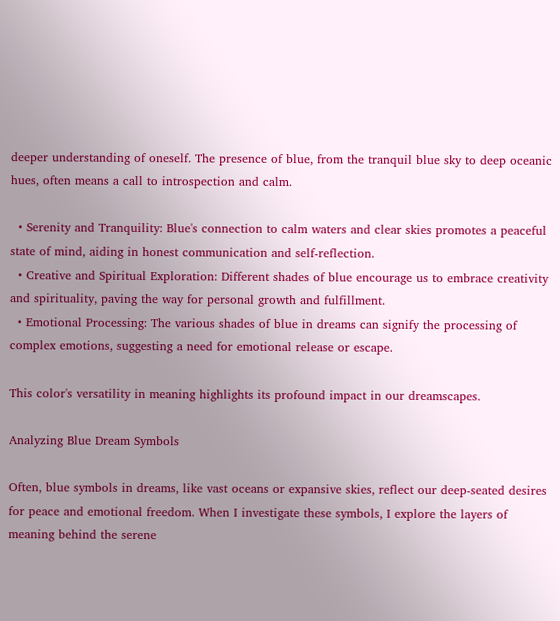deeper understanding of oneself. The presence of blue, from the tranquil blue sky to deep oceanic hues, often means a call to introspection and calm.

  • Serenity and Tranquility: Blue's connection to calm waters and clear skies promotes a peaceful state of mind, aiding in honest communication and self-reflection.
  • Creative and Spiritual Exploration: Different shades of blue encourage us to embrace creativity and spirituality, paving the way for personal growth and fulfillment.
  • Emotional Processing: The various shades of blue in dreams can signify the processing of complex emotions, suggesting a need for emotional release or escape.

This color's versatility in meaning highlights its profound impact in our dreamscapes.

Analyzing Blue Dream Symbols

Often, blue symbols in dreams, like vast oceans or expansive skies, reflect our deep-seated desires for peace and emotional freedom. When I investigate these symbols, I explore the layers of meaning behind the serene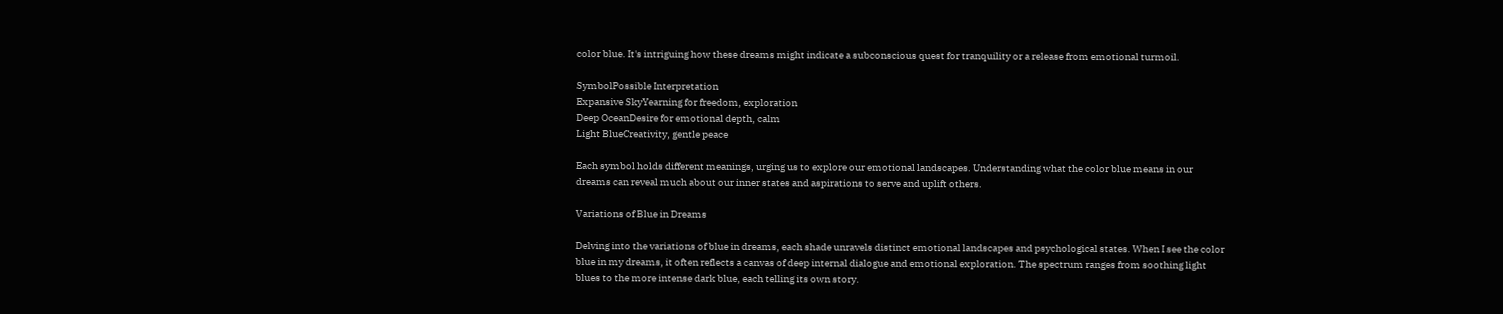color blue. It's intriguing how these dreams might indicate a subconscious quest for tranquility or a release from emotional turmoil.

SymbolPossible Interpretation
Expansive SkyYearning for freedom, exploration
Deep OceanDesire for emotional depth, calm
Light BlueCreativity, gentle peace

Each symbol holds different meanings, urging us to explore our emotional landscapes. Understanding what the color blue means in our dreams can reveal much about our inner states and aspirations to serve and uplift others.

Variations of Blue in Dreams

Delving into the variations of blue in dreams, each shade unravels distinct emotional landscapes and psychological states. When I see the color blue in my dreams, it often reflects a canvas of deep internal dialogue and emotional exploration. The spectrum ranges from soothing light blues to the more intense dark blue, each telling its own story.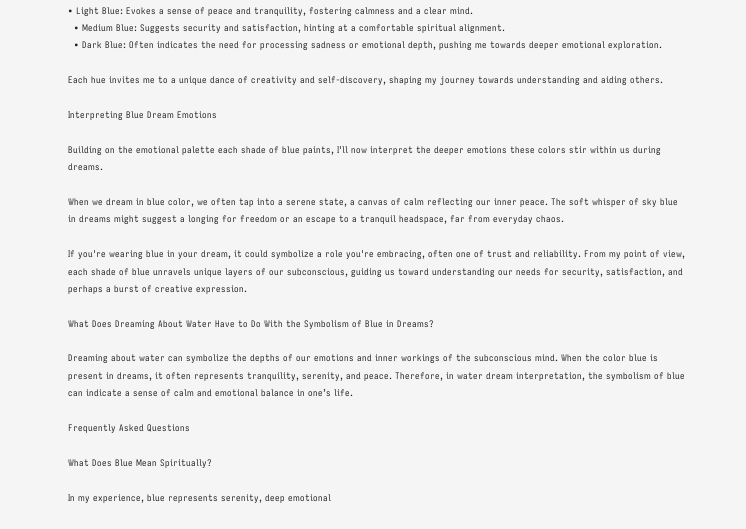• Light Blue: Evokes a sense of peace and tranquility, fostering calmness and a clear mind.
  • Medium Blue: Suggests security and satisfaction, hinting at a comfortable spiritual alignment.
  • Dark Blue: Often indicates the need for processing sadness or emotional depth, pushing me towards deeper emotional exploration.

Each hue invites me to a unique dance of creativity and self-discovery, shaping my journey towards understanding and aiding others.

Interpreting Blue Dream Emotions

Building on the emotional palette each shade of blue paints, I'll now interpret the deeper emotions these colors stir within us during dreams.

When we dream in blue color, we often tap into a serene state, a canvas of calm reflecting our inner peace. The soft whisper of sky blue in dreams might suggest a longing for freedom or an escape to a tranquil headspace, far from everyday chaos.

If you're wearing blue in your dream, it could symbolize a role you're embracing, often one of trust and reliability. From my point of view, each shade of blue unravels unique layers of our subconscious, guiding us toward understanding our needs for security, satisfaction, and perhaps a burst of creative expression.

What Does Dreaming About Water Have to Do With the Symbolism of Blue in Dreams?

Dreaming about water can symbolize the depths of our emotions and inner workings of the subconscious mind. When the color blue is present in dreams, it often represents tranquility, serenity, and peace. Therefore, in water dream interpretation, the symbolism of blue can indicate a sense of calm and emotional balance in one’s life.

Frequently Asked Questions

What Does Blue Mean Spiritually?

In my experience, blue represents serenity, deep emotional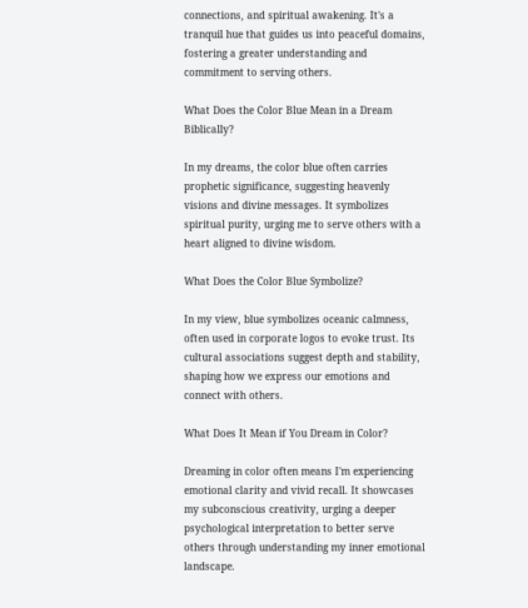connections, and spiritual awakening. It's a tranquil hue that guides us into peaceful domains, fostering a greater understanding and commitment to serving others.

What Does the Color Blue Mean in a Dream Biblically?

In my dreams, the color blue often carries prophetic significance, suggesting heavenly visions and divine messages. It symbolizes spiritual purity, urging me to serve others with a heart aligned to divine wisdom.

What Does the Color Blue Symbolize?

In my view, blue symbolizes oceanic calmness, often used in corporate logos to evoke trust. Its cultural associations suggest depth and stability, shaping how we express our emotions and connect with others.

What Does It Mean if You Dream in Color?

Dreaming in color often means I'm experiencing emotional clarity and vivid recall. It showcases my subconscious creativity, urging a deeper psychological interpretation to better serve others through understanding my inner emotional landscape.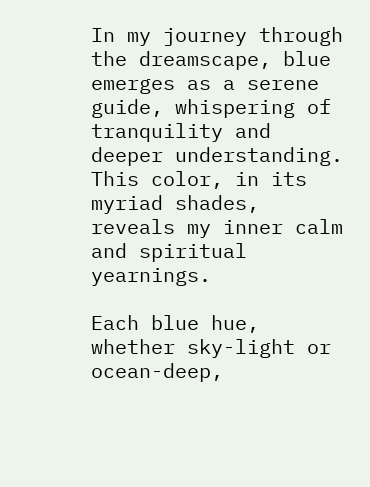In my journey through the dreamscape, blue emerges as a serene guide, whispering of tranquility and deeper understanding. This color, in its myriad shades, reveals my inner calm and spiritual yearnings.

Each blue hue, whether sky-light or ocean-deep,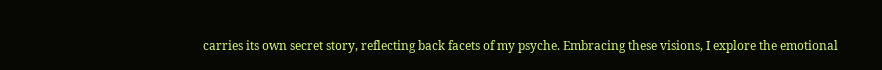carries its own secret story, reflecting back facets of my psyche. Embracing these visions, I explore the emotional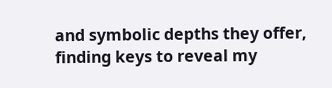and symbolic depths they offer, finding keys to reveal my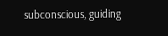subconscious, guiding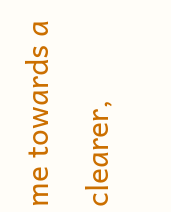me towards a clearer,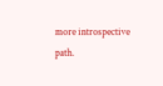more introspective path.